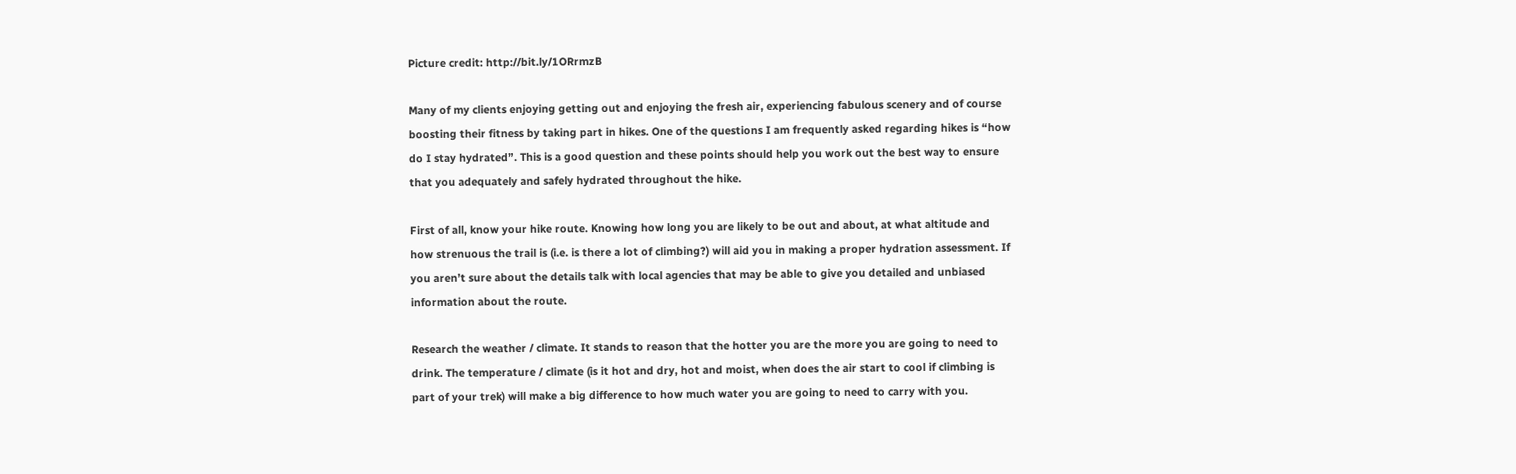Picture credit: http://bit.ly/1ORrmzB

Many of my clients enjoying getting out and enjoying the fresh air, experiencing fabulous scenery and of course boosting their fitness by taking part in hikes. One of the questions I am frequently asked regarding hikes is “how do I stay hydrated”. This is a good question and these points should help you work out the best way to ensure that you adequately and safely hydrated throughout the hike.

First of all, know your hike route. Knowing how long you are likely to be out and about, at what altitude and how strenuous the trail is (i.e. is there a lot of climbing?) will aid you in making a proper hydration assessment. If you aren’t sure about the details talk with local agencies that may be able to give you detailed and unbiased information about the route.

Research the weather / climate. It stands to reason that the hotter you are the more you are going to need to drink. The temperature / climate (is it hot and dry, hot and moist, when does the air start to cool if climbing is part of your trek) will make a big difference to how much water you are going to need to carry with you.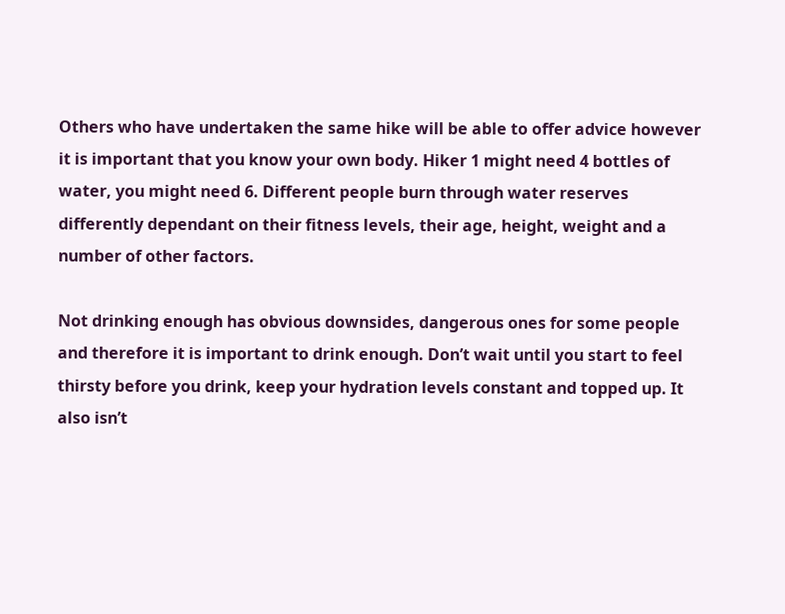Others who have undertaken the same hike will be able to offer advice however it is important that you know your own body. Hiker 1 might need 4 bottles of water, you might need 6. Different people burn through water reserves differently dependant on their fitness levels, their age, height, weight and a number of other factors.

Not drinking enough has obvious downsides, dangerous ones for some people and therefore it is important to drink enough. Don’t wait until you start to feel thirsty before you drink, keep your hydration levels constant and topped up. It also isn’t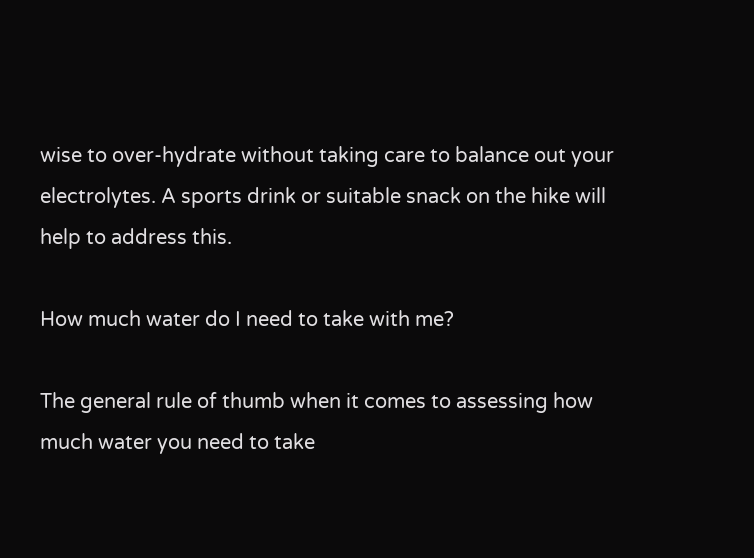wise to over-hydrate without taking care to balance out your electrolytes. A sports drink or suitable snack on the hike will help to address this.

How much water do I need to take with me?

The general rule of thumb when it comes to assessing how much water you need to take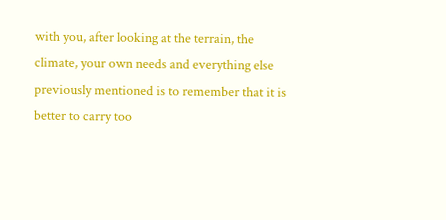with you, after looking at the terrain, the climate, your own needs and everything else previously mentioned is to remember that it is better to carry too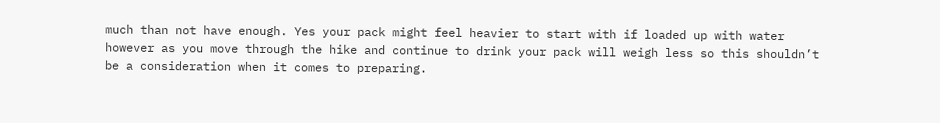much than not have enough. Yes your pack might feel heavier to start with if loaded up with water however as you move through the hike and continue to drink your pack will weigh less so this shouldn’t be a consideration when it comes to preparing.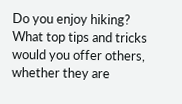Do you enjoy hiking? What top tips and tricks would you offer others, whether they are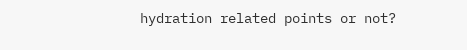hydration related points or not?